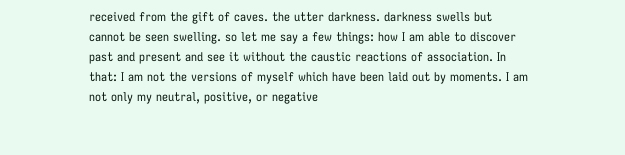received from the gift of caves. the utter darkness. darkness swells but cannot be seen swelling. so let me say a few things: how I am able to discover past and present and see it without the caustic reactions of association. In that: I am not the versions of myself which have been laid out by moments. I am not only my neutral, positive, or negative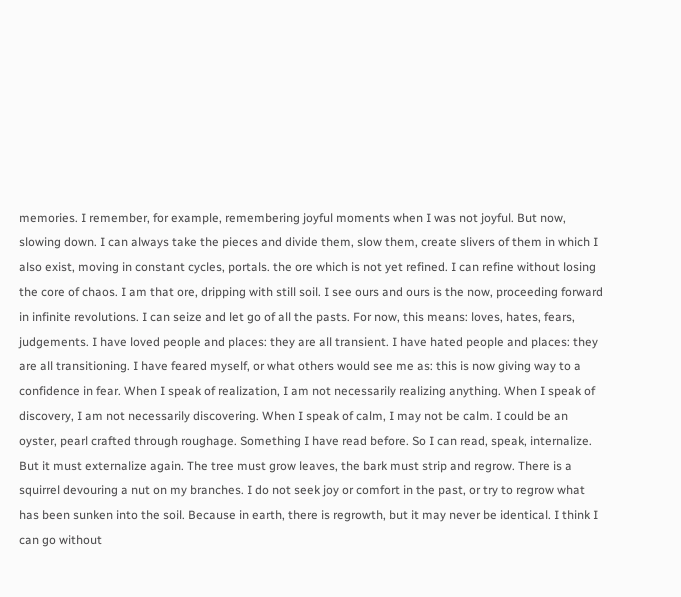memories. I remember, for example, remembering joyful moments when I was not joyful. But now, slowing down. I can always take the pieces and divide them, slow them, create slivers of them in which I also exist, moving in constant cycles, portals. the ore which is not yet refined. I can refine without losing the core of chaos. I am that ore, dripping with still soil. I see ours and ours is the now, proceeding forward in infinite revolutions. I can seize and let go of all the pasts. For now, this means: loves, hates, fears, judgements. I have loved people and places: they are all transient. I have hated people and places: they are all transitioning. I have feared myself, or what others would see me as: this is now giving way to a confidence in fear. When I speak of realization, I am not necessarily realizing anything. When I speak of discovery, I am not necessarily discovering. When I speak of calm, I may not be calm. I could be an oyster, pearl crafted through roughage. Something I have read before. So I can read, speak, internalize. But it must externalize again. The tree must grow leaves, the bark must strip and regrow. There is a squirrel devouring a nut on my branches. I do not seek joy or comfort in the past, or try to regrow what has been sunken into the soil. Because in earth, there is regrowth, but it may never be identical. I think I can go without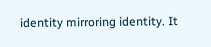identity mirroring identity. It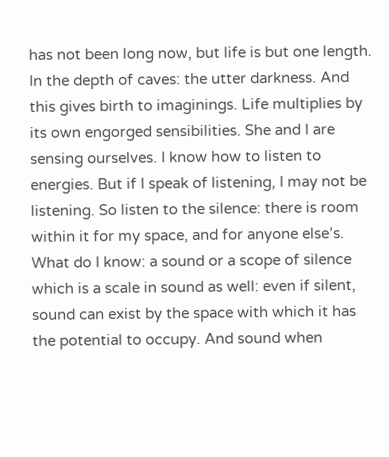has not been long now, but life is but one length. In the depth of caves: the utter darkness. And this gives birth to imaginings. Life multiplies by its own engorged sensibilities. She and I are sensing ourselves. I know how to listen to energies. But if I speak of listening, I may not be listening. So listen to the silence: there is room within it for my space, and for anyone else’s. What do I know: a sound or a scope of silence which is a scale in sound as well: even if silent, sound can exist by the space with which it has the potential to occupy. And sound when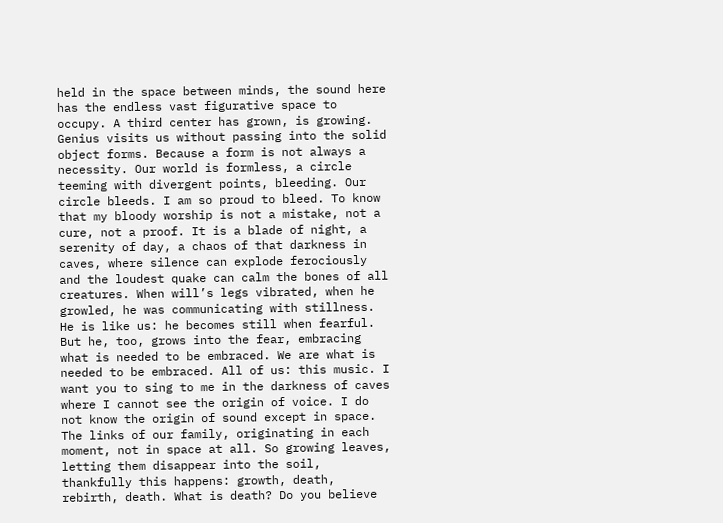held in the space between minds, the sound here has the endless vast figurative space to occupy. A third center has grown, is growing. Genius visits us without passing into the solid object forms. Because a form is not always a necessity. Our world is formless, a circle teeming with divergent points, bleeding. Our circle bleeds. I am so proud to bleed. To know that my bloody worship is not a mistake, not a cure, not a proof. It is a blade of night, a serenity of day, a chaos of that darkness in caves, where silence can explode ferociously and the loudest quake can calm the bones of all creatures. When will’s legs vibrated, when he growled, he was communicating with stillness. He is like us: he becomes still when fearful. But he, too, grows into the fear, embracing what is needed to be embraced. We are what is needed to be embraced. All of us: this music. I want you to sing to me in the darkness of caves where I cannot see the origin of voice. I do not know the origin of sound except in space. The links of our family, originating in each moment, not in space at all. So growing leaves, letting them disappear into the soil, thankfully this happens: growth, death, rebirth, death. What is death? Do you believe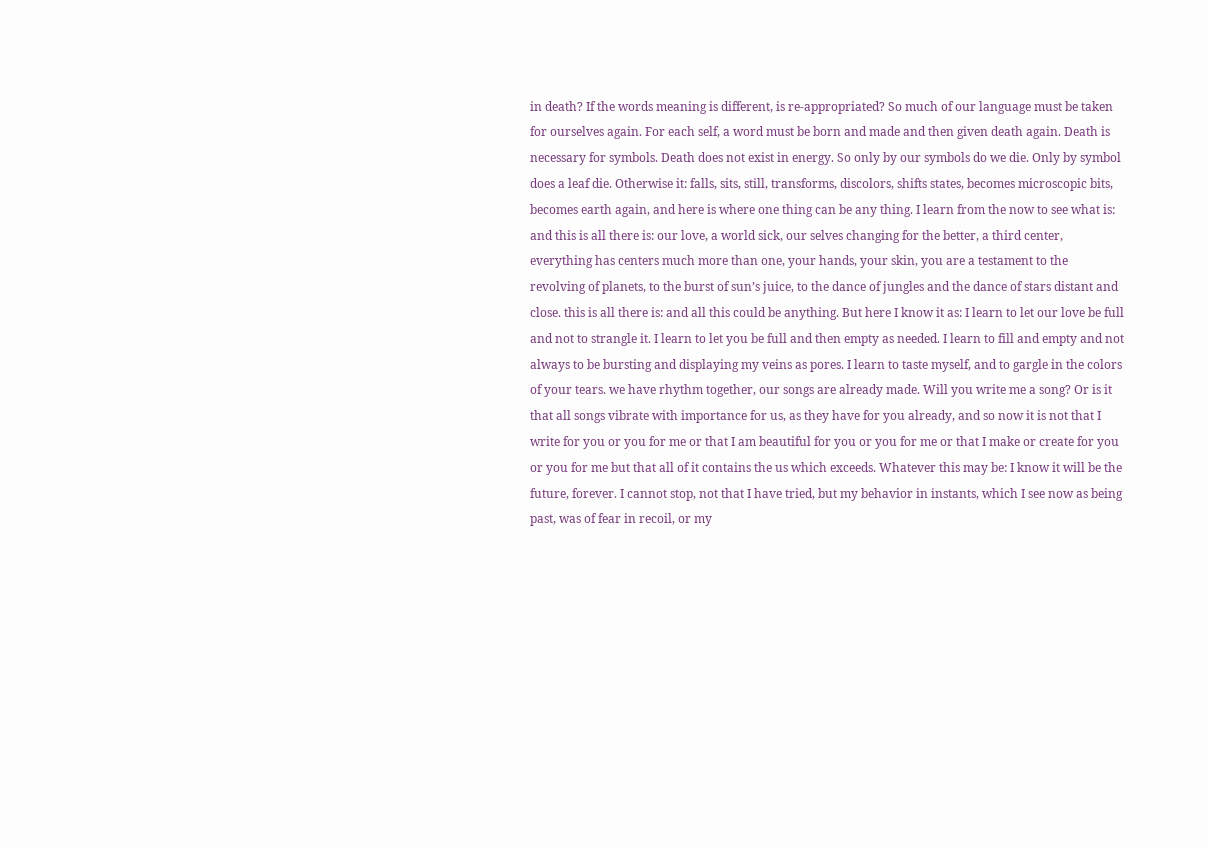in death? If the words meaning is different, is re-appropriated? So much of our language must be taken for ourselves again. For each self, a word must be born and made and then given death again. Death is necessary for symbols. Death does not exist in energy. So only by our symbols do we die. Only by symbol does a leaf die. Otherwise it: falls, sits, still, transforms, discolors, shifts states, becomes microscopic bits, becomes earth again, and here is where one thing can be any thing. I learn from the now to see what is: and this is all there is: our love, a world sick, our selves changing for the better, a third center, everything has centers much more than one, your hands, your skin, you are a testament to the revolving of planets, to the burst of sun’s juice, to the dance of jungles and the dance of stars distant and close. this is all there is: and all this could be anything. But here I know it as: I learn to let our love be full and not to strangle it. I learn to let you be full and then empty as needed. I learn to fill and empty and not always to be bursting and displaying my veins as pores. I learn to taste myself, and to gargle in the colors of your tears. we have rhythm together, our songs are already made. Will you write me a song? Or is it that all songs vibrate with importance for us, as they have for you already, and so now it is not that I write for you or you for me or that I am beautiful for you or you for me or that I make or create for you or you for me but that all of it contains the us which exceeds. Whatever this may be: I know it will be the future, forever. I cannot stop, not that I have tried, but my behavior in instants, which I see now as being past, was of fear in recoil, or my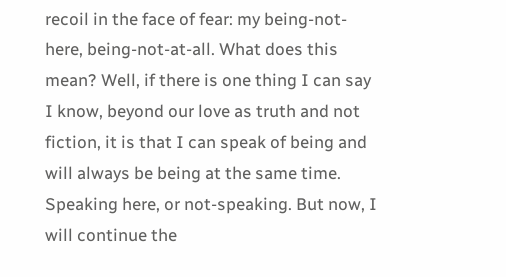recoil in the face of fear: my being-not-here, being-not-at-all. What does this mean? Well, if there is one thing I can say I know, beyond our love as truth and not fiction, it is that I can speak of being and will always be being at the same time. Speaking here, or not-speaking. But now, I will continue the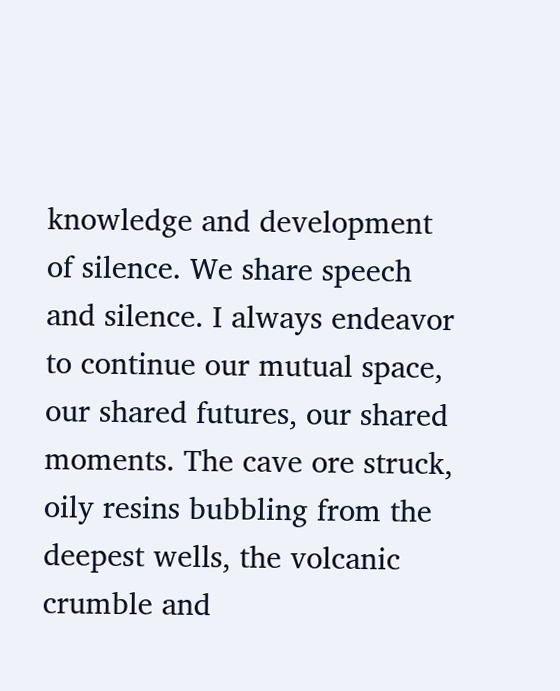knowledge and development of silence. We share speech and silence. I always endeavor to continue our mutual space, our shared futures, our shared moments. The cave ore struck, oily resins bubbling from the deepest wells, the volcanic crumble and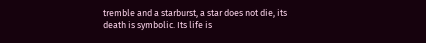tremble and a starburst, a star does not die, its death is symbolic. Its life is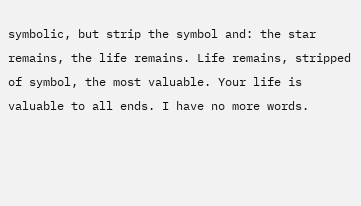symbolic, but strip the symbol and: the star remains, the life remains. Life remains, stripped of symbol, the most valuable. Your life is valuable to all ends. I have no more words.